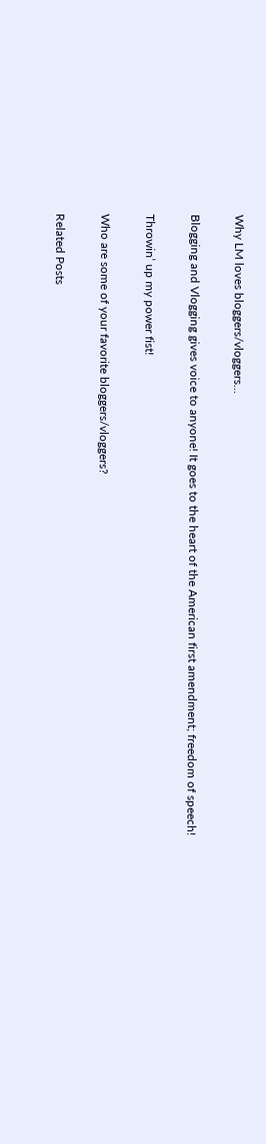Why LM loves bloggers/vloggers…

Blogging and Vlogging gives voice to anyone! It goes to the heart of the American first amendment; freedom of speech!

Throwin’ up my power fist!

Who are some of your favorite bloggers/vloggers?

Related Posts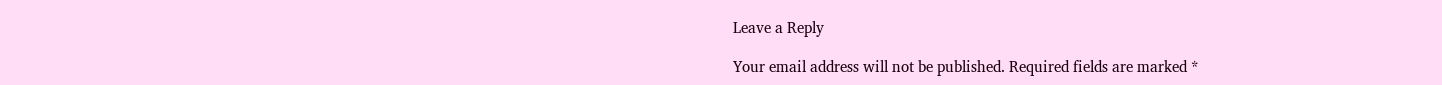Leave a Reply

Your email address will not be published. Required fields are marked *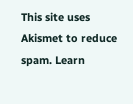This site uses Akismet to reduce spam. Learn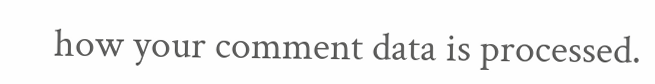how your comment data is processed.